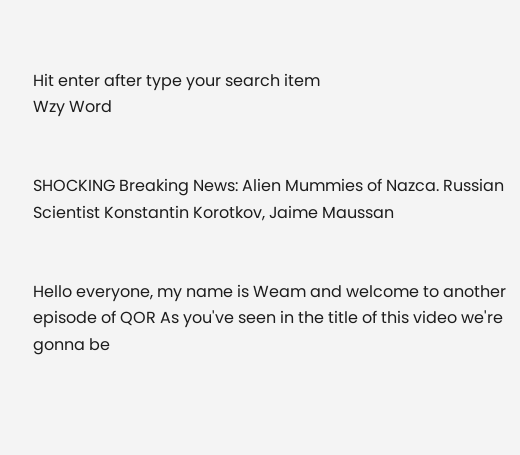Hit enter after type your search item
Wzy Word


SHOCKING Breaking News: Alien Mummies of Nazca. Russian Scientist Konstantin Korotkov, Jaime Maussan


Hello everyone, my name is Weam and welcome to another episode of QOR As you've seen in the title of this video we're gonna be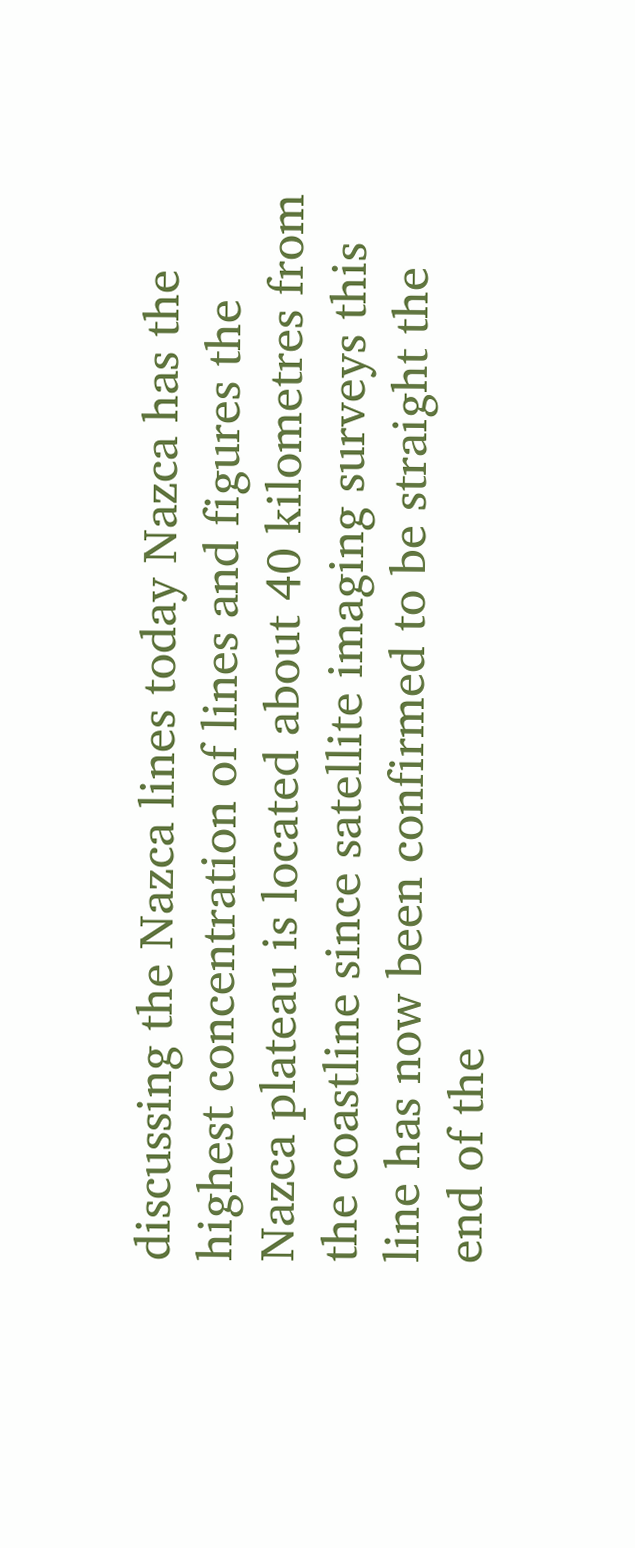discussing the Nazca lines today Nazca has the highest concentration of lines and figures the Nazca plateau is located about 40 kilometres from the coastline since satellite imaging surveys this line has now been confirmed to be straight the end of the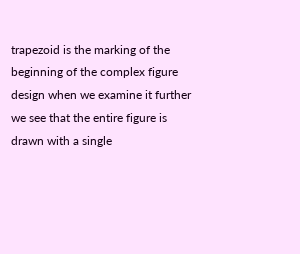trapezoid is the marking of the beginning of the complex figure design when we examine it further we see that the entire figure is drawn with a single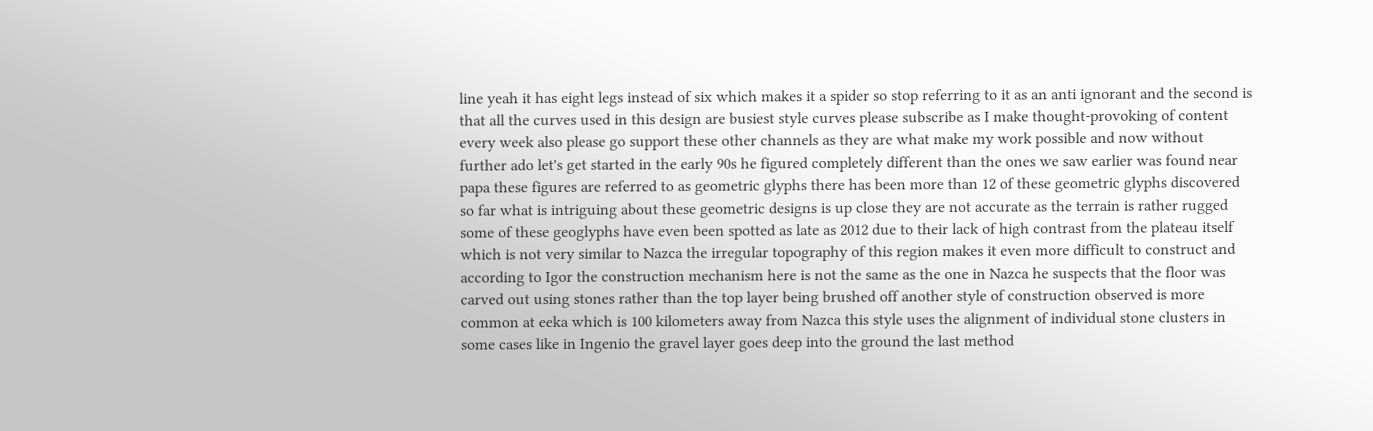line yeah it has eight legs instead of six which makes it a spider so stop referring to it as an anti ignorant and the second is that all the curves used in this design are busiest style curves please subscribe as I make thought-provoking of content every week also please go support these other channels as they are what make my work possible and now without further ado let's get started in the early 90s he figured completely different than the ones we saw earlier was found near papa these figures are referred to as geometric glyphs there has been more than 12 of these geometric glyphs discovered so far what is intriguing about these geometric designs is up close they are not accurate as the terrain is rather rugged some of these geoglyphs have even been spotted as late as 2012 due to their lack of high contrast from the plateau itself which is not very similar to Nazca the irregular topography of this region makes it even more difficult to construct and according to Igor the construction mechanism here is not the same as the one in Nazca he suspects that the floor was carved out using stones rather than the top layer being brushed off another style of construction observed is more common at eeka which is 100 kilometers away from Nazca this style uses the alignment of individual stone clusters in some cases like in Ingenio the gravel layer goes deep into the ground the last method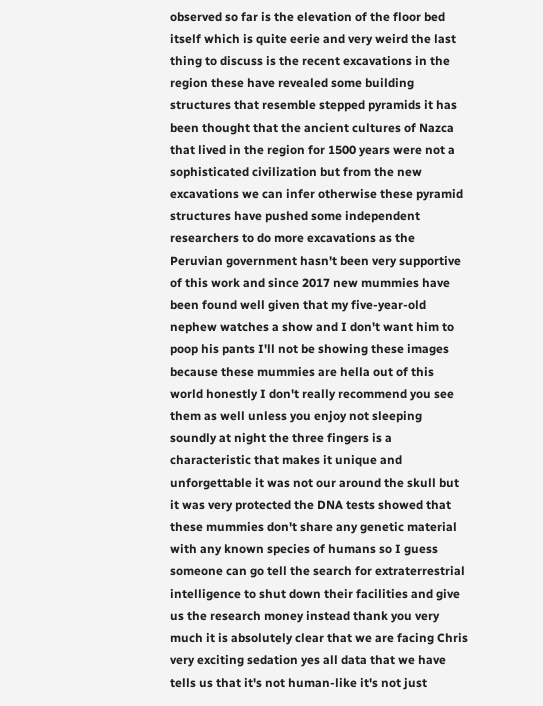observed so far is the elevation of the floor bed itself which is quite eerie and very weird the last thing to discuss is the recent excavations in the region these have revealed some building structures that resemble stepped pyramids it has been thought that the ancient cultures of Nazca that lived in the region for 1500 years were not a sophisticated civilization but from the new excavations we can infer otherwise these pyramid structures have pushed some independent researchers to do more excavations as the Peruvian government hasn't been very supportive of this work and since 2017 new mummies have been found well given that my five-year-old nephew watches a show and I don't want him to poop his pants I'll not be showing these images because these mummies are hella out of this world honestly I don't really recommend you see them as well unless you enjoy not sleeping soundly at night the three fingers is a characteristic that makes it unique and unforgettable it was not our around the skull but it was very protected the DNA tests showed that these mummies don't share any genetic material with any known species of humans so I guess someone can go tell the search for extraterrestrial intelligence to shut down their facilities and give us the research money instead thank you very much it is absolutely clear that we are facing Chris very exciting sedation yes all data that we have tells us that it's not human-like it's not just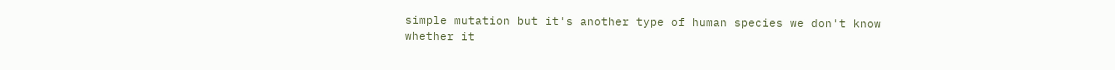simple mutation but it's another type of human species we don't know whether it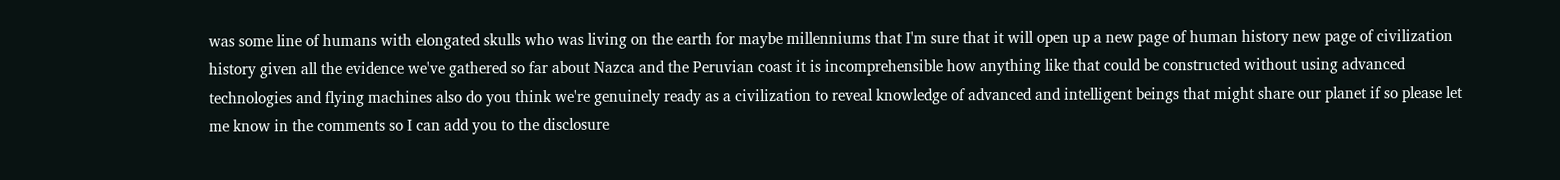was some line of humans with elongated skulls who was living on the earth for maybe millenniums that I'm sure that it will open up a new page of human history new page of civilization history given all the evidence we've gathered so far about Nazca and the Peruvian coast it is incomprehensible how anything like that could be constructed without using advanced technologies and flying machines also do you think we're genuinely ready as a civilization to reveal knowledge of advanced and intelligent beings that might share our planet if so please let me know in the comments so I can add you to the disclosure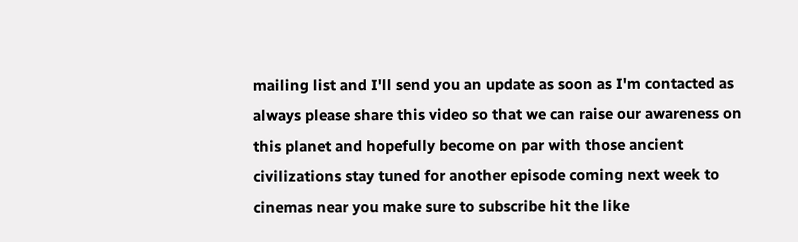mailing list and I'll send you an update as soon as I'm contacted as always please share this video so that we can raise our awareness on this planet and hopefully become on par with those ancient civilizations stay tuned for another episode coming next week to cinemas near you make sure to subscribe hit the like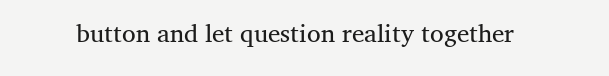button and let question reality together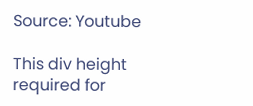Source: Youtube

This div height required for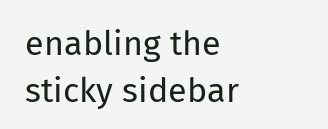enabling the sticky sidebar